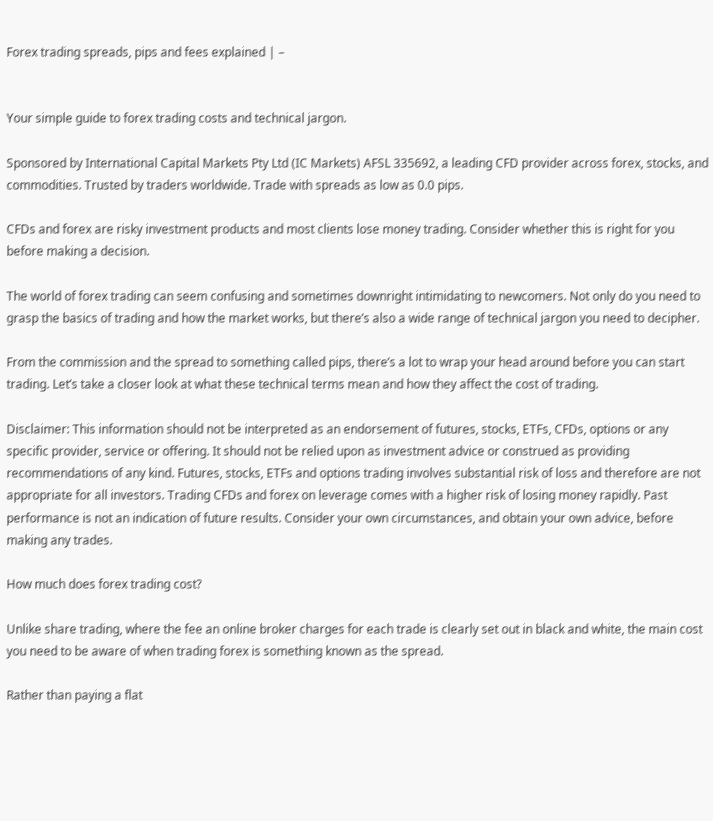Forex trading spreads, pips and fees explained | –


Your simple guide to forex trading costs and technical jargon.

Sponsored by International Capital Markets Pty Ltd (IC Markets) AFSL 335692, a leading CFD provider across forex, stocks, and commodities. Trusted by traders worldwide. Trade with spreads as low as 0.0 pips.

CFDs and forex are risky investment products and most clients lose money trading. Consider whether this is right for you before making a decision.

The world of forex trading can seem confusing and sometimes downright intimidating to newcomers. Not only do you need to grasp the basics of trading and how the market works, but there’s also a wide range of technical jargon you need to decipher.

From the commission and the spread to something called pips, there’s a lot to wrap your head around before you can start trading. Let’s take a closer look at what these technical terms mean and how they affect the cost of trading.

Disclaimer: This information should not be interpreted as an endorsement of futures, stocks, ETFs, CFDs, options or any specific provider, service or offering. It should not be relied upon as investment advice or construed as providing recommendations of any kind. Futures, stocks, ETFs and options trading involves substantial risk of loss and therefore are not appropriate for all investors. Trading CFDs and forex on leverage comes with a higher risk of losing money rapidly. Past performance is not an indication of future results. Consider your own circumstances, and obtain your own advice, before making any trades.

How much does forex trading cost?

Unlike share trading, where the fee an online broker charges for each trade is clearly set out in black and white, the main cost you need to be aware of when trading forex is something known as the spread.

Rather than paying a flat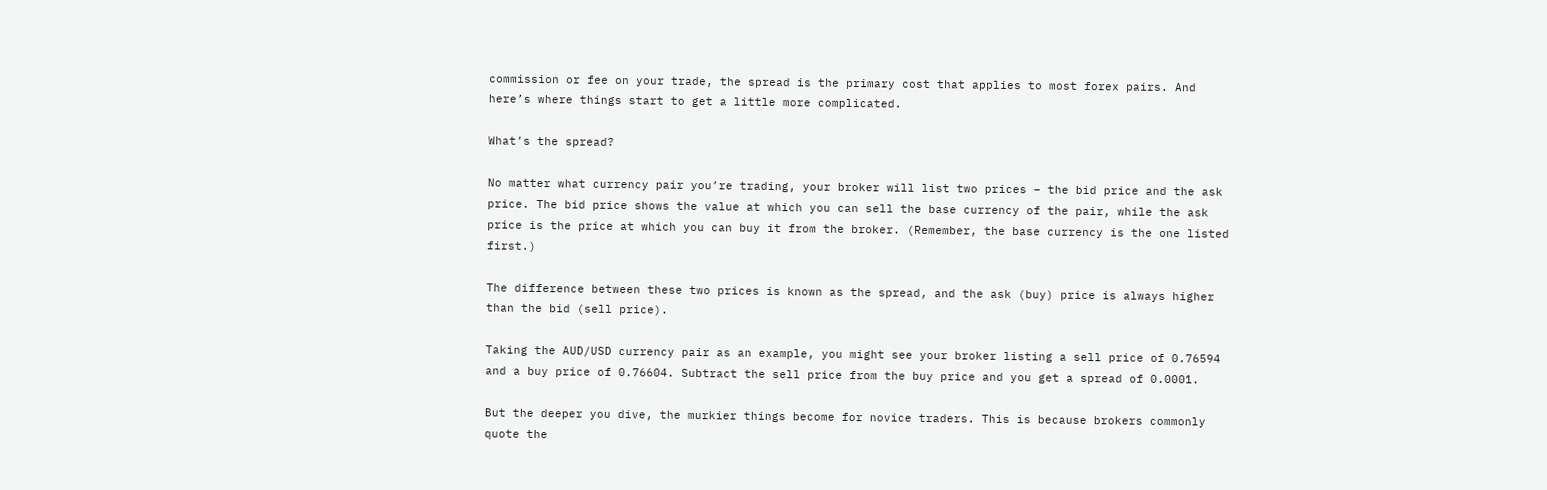commission or fee on your trade, the spread is the primary cost that applies to most forex pairs. And here’s where things start to get a little more complicated.

What’s the spread?

No matter what currency pair you’re trading, your broker will list two prices – the bid price and the ask price. The bid price shows the value at which you can sell the base currency of the pair, while the ask price is the price at which you can buy it from the broker. (Remember, the base currency is the one listed first.)

The difference between these two prices is known as the spread, and the ask (buy) price is always higher than the bid (sell price).

Taking the AUD/USD currency pair as an example, you might see your broker listing a sell price of 0.76594 and a buy price of 0.76604. Subtract the sell price from the buy price and you get a spread of 0.0001.

But the deeper you dive, the murkier things become for novice traders. This is because brokers commonly quote the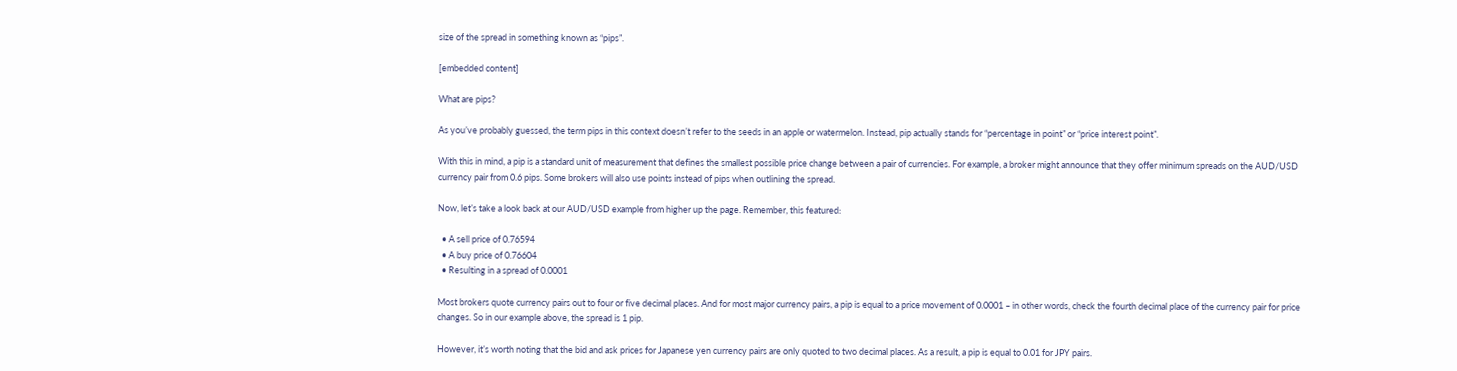size of the spread in something known as “pips”.

[embedded content]

What are pips?

As you’ve probably guessed, the term pips in this context doesn’t refer to the seeds in an apple or watermelon. Instead, pip actually stands for “percentage in point” or “price interest point”.

With this in mind, a pip is a standard unit of measurement that defines the smallest possible price change between a pair of currencies. For example, a broker might announce that they offer minimum spreads on the AUD/USD currency pair from 0.6 pips. Some brokers will also use points instead of pips when outlining the spread.

Now, let’s take a look back at our AUD/USD example from higher up the page. Remember, this featured:

  • A sell price of 0.76594
  • A buy price of 0.76604
  • Resulting in a spread of 0.0001

Most brokers quote currency pairs out to four or five decimal places. And for most major currency pairs, a pip is equal to a price movement of 0.0001 – in other words, check the fourth decimal place of the currency pair for price changes. So in our example above, the spread is 1 pip.

However, it’s worth noting that the bid and ask prices for Japanese yen currency pairs are only quoted to two decimal places. As a result, a pip is equal to 0.01 for JPY pairs.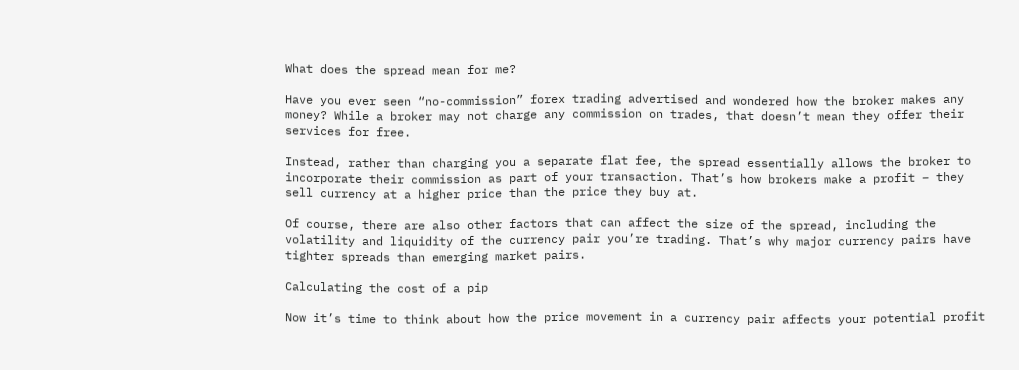What does the spread mean for me?

Have you ever seen “no-commission” forex trading advertised and wondered how the broker makes any money? While a broker may not charge any commission on trades, that doesn’t mean they offer their services for free.

Instead, rather than charging you a separate flat fee, the spread essentially allows the broker to incorporate their commission as part of your transaction. That’s how brokers make a profit – they sell currency at a higher price than the price they buy at.

Of course, there are also other factors that can affect the size of the spread, including the volatility and liquidity of the currency pair you’re trading. That’s why major currency pairs have tighter spreads than emerging market pairs.

Calculating the cost of a pip

Now it’s time to think about how the price movement in a currency pair affects your potential profit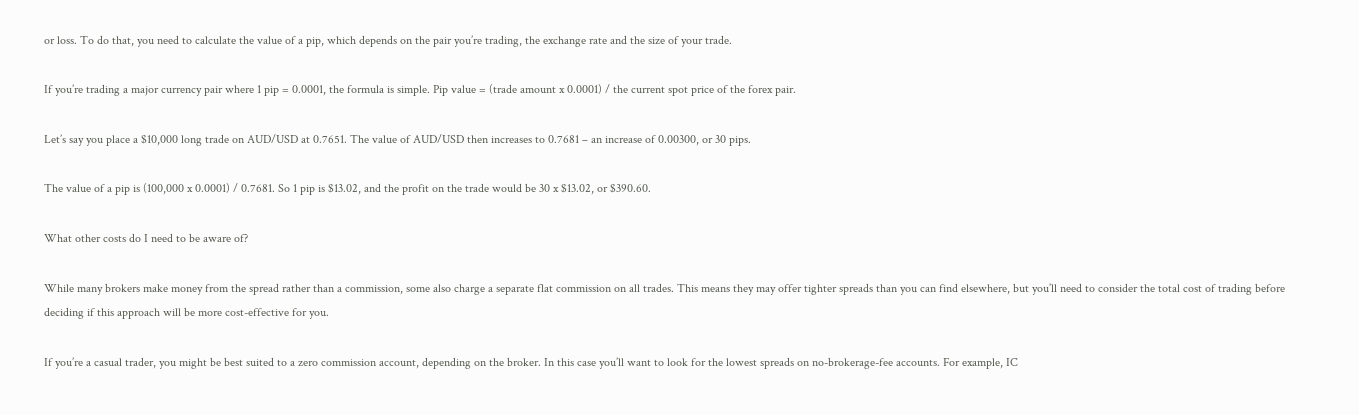or loss. To do that, you need to calculate the value of a pip, which depends on the pair you’re trading, the exchange rate and the size of your trade.

If you’re trading a major currency pair where 1 pip = 0.0001, the formula is simple. Pip value = (trade amount x 0.0001) / the current spot price of the forex pair.

Let’s say you place a $10,000 long trade on AUD/USD at 0.7651. The value of AUD/USD then increases to 0.7681 – an increase of 0.00300, or 30 pips.

The value of a pip is (100,000 x 0.0001) / 0.7681. So 1 pip is $13.02, and the profit on the trade would be 30 x $13.02, or $390.60.

What other costs do I need to be aware of?

While many brokers make money from the spread rather than a commission, some also charge a separate flat commission on all trades. This means they may offer tighter spreads than you can find elsewhere, but you’ll need to consider the total cost of trading before deciding if this approach will be more cost-effective for you.

If you’re a casual trader, you might be best suited to a zero commission account, depending on the broker. In this case you’ll want to look for the lowest spreads on no-brokerage-fee accounts. For example, IC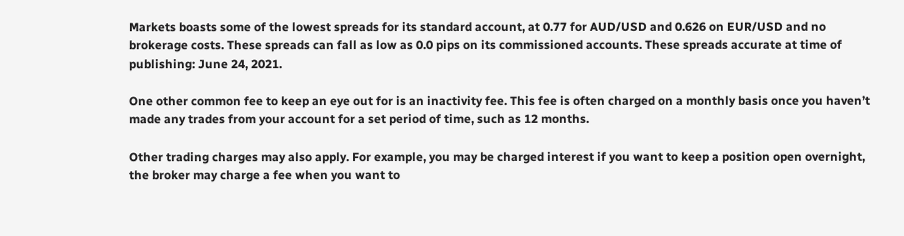Markets boasts some of the lowest spreads for its standard account, at 0.77 for AUD/USD and 0.626 on EUR/USD and no brokerage costs. These spreads can fall as low as 0.0 pips on its commissioned accounts. These spreads accurate at time of publishing: June 24, 2021.

One other common fee to keep an eye out for is an inactivity fee. This fee is often charged on a monthly basis once you haven’t made any trades from your account for a set period of time, such as 12 months.

Other trading charges may also apply. For example, you may be charged interest if you want to keep a position open overnight, the broker may charge a fee when you want to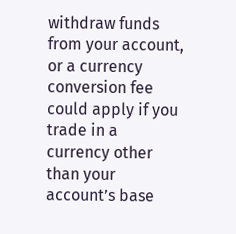withdraw funds from your account, or a currency conversion fee could apply if you trade in a currency other than your account’s base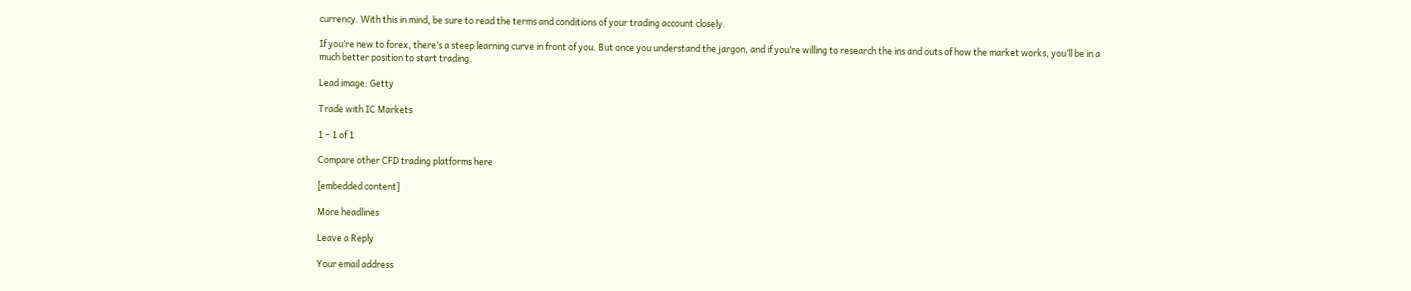currency. With this in mind, be sure to read the terms and conditions of your trading account closely.

If you’re new to forex, there’s a steep learning curve in front of you. But once you understand the jargon, and if you’re willing to research the ins and outs of how the market works, you’ll be in a much better position to start trading.

Lead image: Getty

Trade with IC Markets

1 – 1 of 1

Compare other CFD trading platforms here

[embedded content]

More headlines

Leave a Reply

Your email address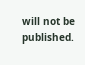will not be published.